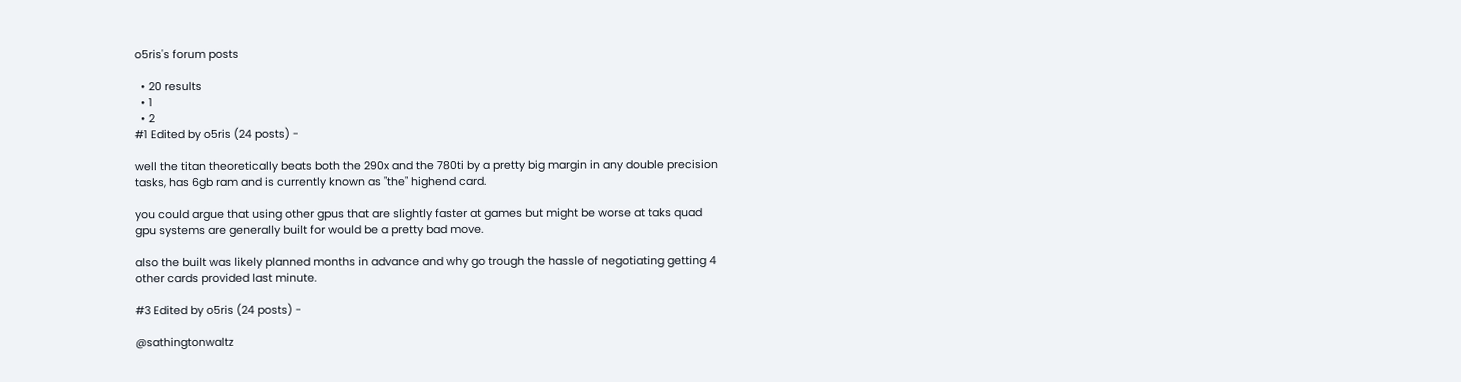o5ris's forum posts

  • 20 results
  • 1
  • 2
#1 Edited by o5ris (24 posts) -

well the titan theoretically beats both the 290x and the 780ti by a pretty big margin in any double precision tasks, has 6gb ram and is currently known as "the" highend card.

you could argue that using other gpus that are slightly faster at games but might be worse at taks quad gpu systems are generally built for would be a pretty bad move.

also the built was likely planned months in advance and why go trough the hassle of negotiating getting 4 other cards provided last minute.

#3 Edited by o5ris (24 posts) -

@sathingtonwaltz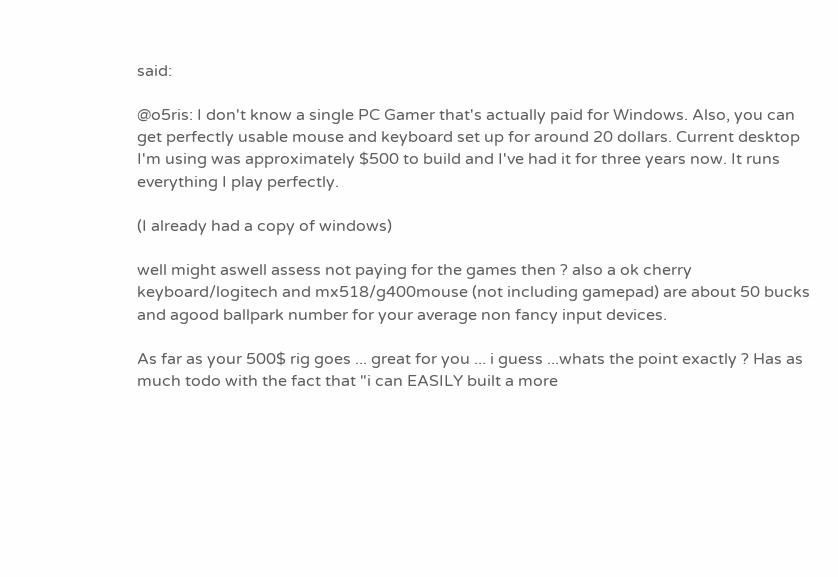said:

@o5ris: I don't know a single PC Gamer that's actually paid for Windows. Also, you can get perfectly usable mouse and keyboard set up for around 20 dollars. Current desktop I'm using was approximately $500 to build and I've had it for three years now. It runs everything I play perfectly.

(I already had a copy of windows)

well might aswell assess not paying for the games then ? also a ok cherry keyboard/logitech and mx518/g400mouse (not including gamepad) are about 50 bucks and agood ballpark number for your average non fancy input devices.

As far as your 500$ rig goes ... great for you ... i guess ...whats the point exactly ? Has as much todo with the fact that "i can EASILY built a more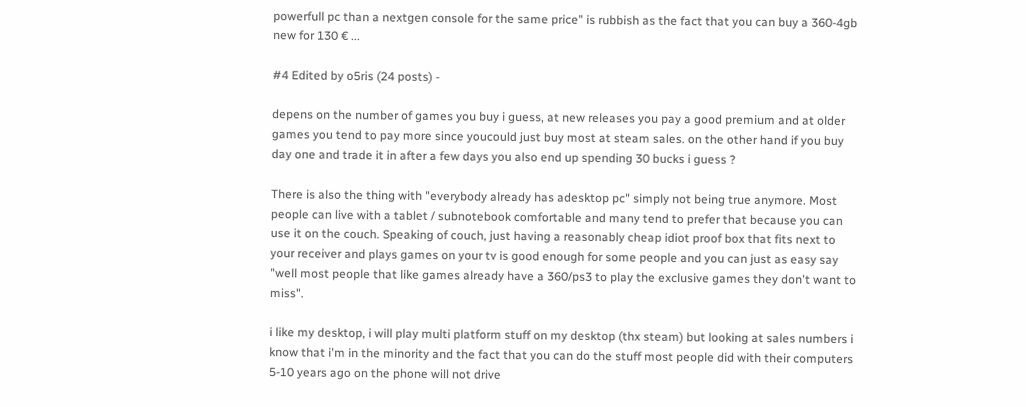powerfull pc than a nextgen console for the same price" is rubbish as the fact that you can buy a 360-4gb new for 130 € ...

#4 Edited by o5ris (24 posts) -

depens on the number of games you buy i guess, at new releases you pay a good premium and at older games you tend to pay more since youcould just buy most at steam sales. on the other hand if you buy day one and trade it in after a few days you also end up spending 30 bucks i guess ?

There is also the thing with "everybody already has adesktop pc" simply not being true anymore. Most people can live with a tablet / subnotebook comfortable and many tend to prefer that because you can use it on the couch. Speaking of couch, just having a reasonably cheap idiot proof box that fits next to your receiver and plays games on your tv is good enough for some people and you can just as easy say "well most people that like games already have a 360/ps3 to play the exclusive games they don't want to miss".

i like my desktop, i will play multi platform stuff on my desktop (thx steam) but looking at sales numbers i know that i'm in the minority and the fact that you can do the stuff most people did with their computers 5-10 years ago on the phone will not drive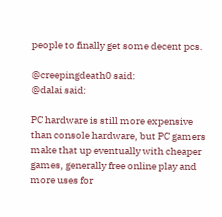people to finally get some decent pcs.

@creepingdeath0 said:
@dalai said:

PC hardware is still more expensive than console hardware, but PC gamers make that up eventually with cheaper games, generally free online play and more uses for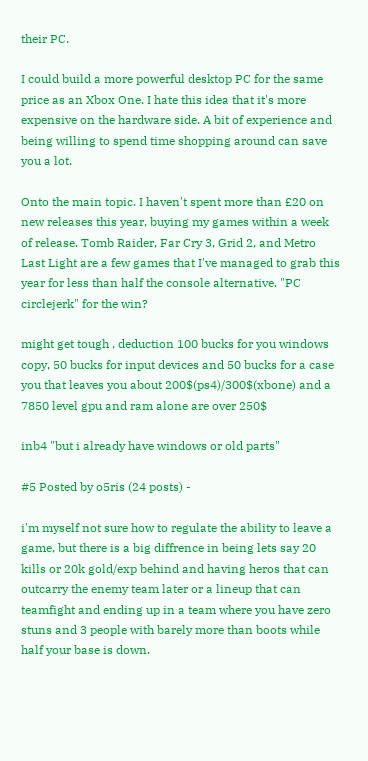their PC.

I could build a more powerful desktop PC for the same price as an Xbox One. I hate this idea that it's more expensive on the hardware side. A bit of experience and being willing to spend time shopping around can save you a lot.

Onto the main topic. I haven't spent more than £20 on new releases this year, buying my games within a week of release. Tomb Raider, Far Cry 3, Grid 2, and Metro Last Light are a few games that I've managed to grab this year for less than half the console alternative. "PC circlejerk" for the win?

might get tough , deduction 100 bucks for you windows copy, 50 bucks for input devices and 50 bucks for a case you that leaves you about 200$(ps4)/300$(xbone) and a 7850 level gpu and ram alone are over 250$

inb4 "but i already have windows or old parts"

#5 Posted by o5ris (24 posts) -

i'm myself not sure how to regulate the ability to leave a game, but there is a big diffrence in being lets say 20 kills or 20k gold/exp behind and having heros that can outcarry the enemy team later or a lineup that can teamfight and ending up in a team where you have zero stuns and 3 people with barely more than boots while half your base is down.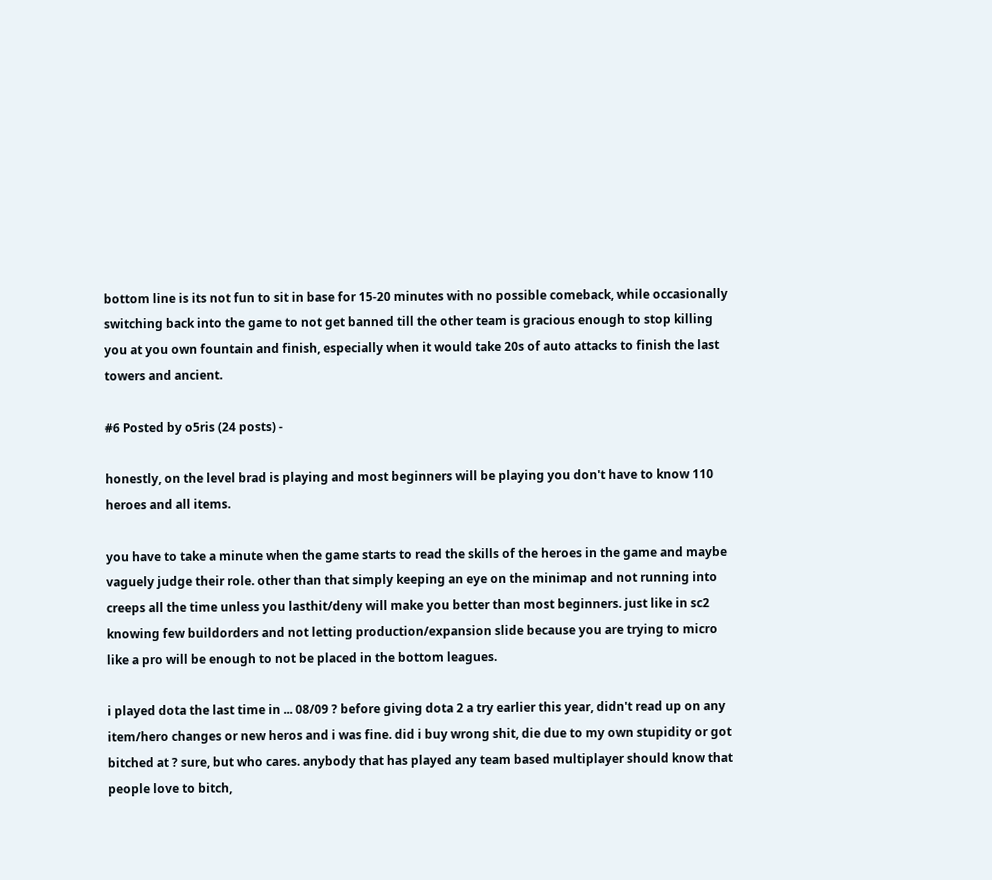bottom line is its not fun to sit in base for 15-20 minutes with no possible comeback, while occasionally switching back into the game to not get banned till the other team is gracious enough to stop killing you at you own fountain and finish, especially when it would take 20s of auto attacks to finish the last towers and ancient.

#6 Posted by o5ris (24 posts) -

honestly, on the level brad is playing and most beginners will be playing you don't have to know 110 heroes and all items.

you have to take a minute when the game starts to read the skills of the heroes in the game and maybe vaguely judge their role. other than that simply keeping an eye on the minimap and not running into creeps all the time unless you lasthit/deny will make you better than most beginners. just like in sc2 knowing few buildorders and not letting production/expansion slide because you are trying to micro like a pro will be enough to not be placed in the bottom leagues.

i played dota the last time in ... 08/09 ? before giving dota 2 a try earlier this year, didn't read up on any item/hero changes or new heros and i was fine. did i buy wrong shit, die due to my own stupidity or got bitched at ? sure, but who cares. anybody that has played any team based multiplayer should know that people love to bitch,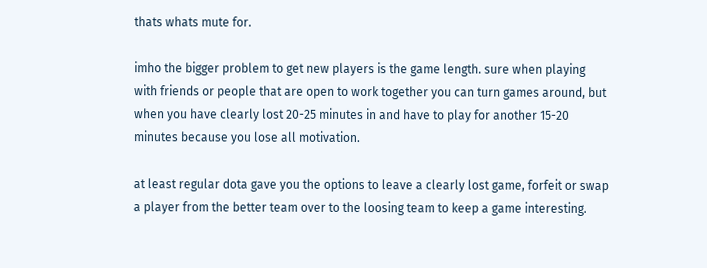thats whats mute for.

imho the bigger problem to get new players is the game length. sure when playing with friends or people that are open to work together you can turn games around, but when you have clearly lost 20-25 minutes in and have to play for another 15-20 minutes because you lose all motivation.

at least regular dota gave you the options to leave a clearly lost game, forfeit or swap a player from the better team over to the loosing team to keep a game interesting.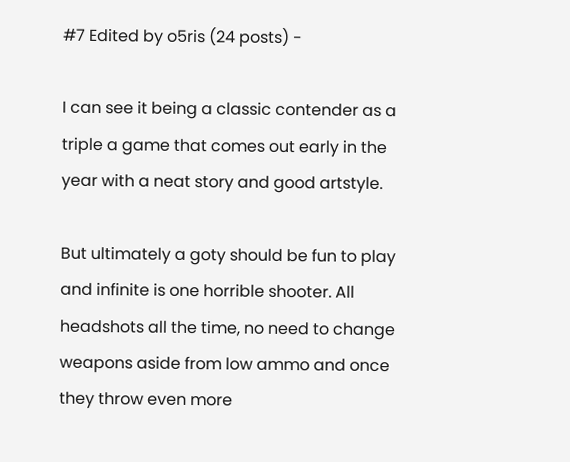#7 Edited by o5ris (24 posts) -

I can see it being a classic contender as a triple a game that comes out early in the year with a neat story and good artstyle.

But ultimately a goty should be fun to play and infinite is one horrible shooter. All headshots all the time, no need to change weapons aside from low ammo and once they throw even more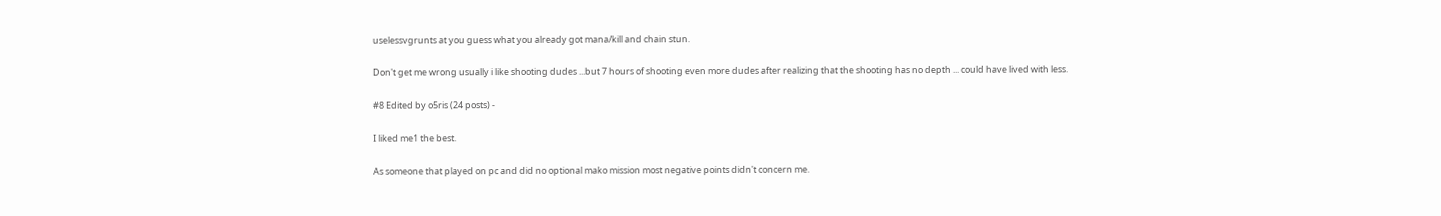uselessvgrunts at you guess what you already got mana/kill and chain stun.

Don't get me wrong usually i like shooting dudes ...but 7 hours of shooting even more dudes after realizing that the shooting has no depth ... could have lived with less.

#8 Edited by o5ris (24 posts) -

I liked me1 the best.

As someone that played on pc and did no optional mako mission most negative points didn't concern me.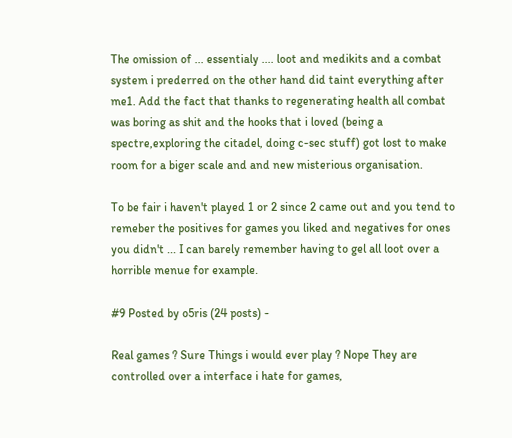The omission of ... essentialy .... loot and medikits and a combat system i prederred on the other hand did taint everything after me1. Add the fact that thanks to regenerating health all combat was boring as shit and the hooks that i loved (being a spectre,exploring the citadel, doing c-sec stuff) got lost to make room for a biger scale and and new misterious organisation.

To be fair i haven't played 1 or 2 since 2 came out and you tend to remeber the positives for games you liked and negatives for ones you didn't ... I can barely remember having to gel all loot over a horrible menue for example.

#9 Posted by o5ris (24 posts) -

Real games ? Sure Things i would ever play ? Nope They are controlled over a interface i hate for games,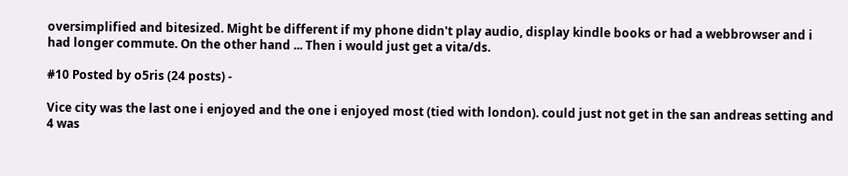oversimplified and bitesized. Might be different if my phone didn't play audio, display kindle books or had a webbrowser and i had longer commute. On the other hand ... Then i would just get a vita/ds.

#10 Posted by o5ris (24 posts) -

Vice city was the last one i enjoyed and the one i enjoyed most (tied with london). could just not get in the san andreas setting and 4 was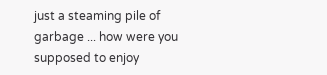just a steaming pile of garbage ... how were you supposed to enjoy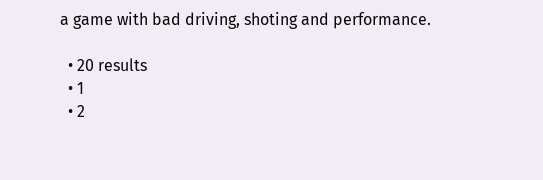a game with bad driving, shoting and performance.

  • 20 results
  • 1
  • 2